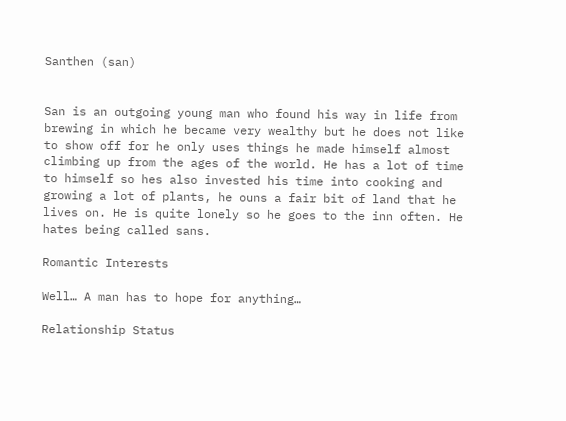Santhen (san)


San is an outgoing young man who found his way in life from brewing in which he became very wealthy but he does not like to show off for he only uses things he made himself almost climbing up from the ages of the world. He has a lot of time to himself so hes also invested his time into cooking and growing a lot of plants, he ouns a fair bit of land that he lives on. He is quite lonely so he goes to the inn often. He hates being called sans.

Romantic Interests

Well… A man has to hope for anything…

Relationship Status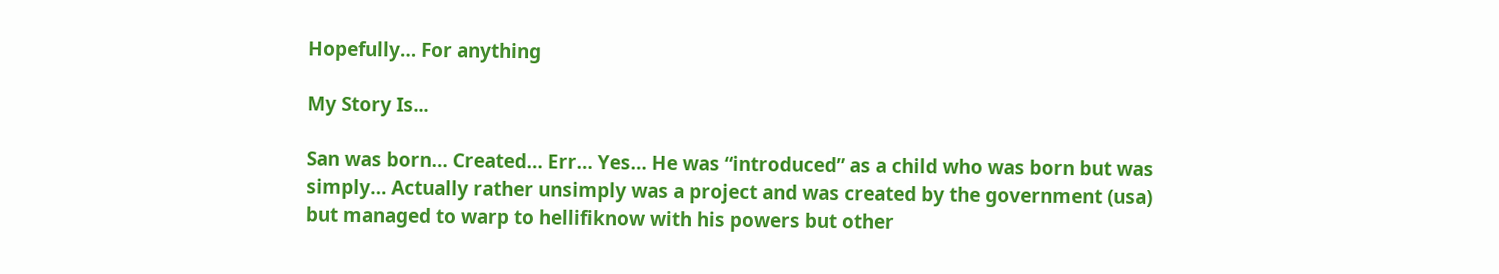Hopefully… For anything

My Story Is...

San was born… Created… Err… Yes… He was “introduced” as a child who was born but was simply… Actually rather unsimply was a project and was created by the government (usa) but managed to warp to hellifiknow with his powers but other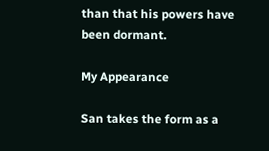than that his powers have been dormant.

My Appearance

San takes the form as a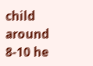child around 8-10 he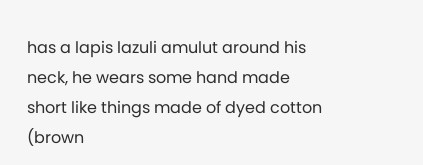has a lapis lazuli amulut around his neck, he wears some hand made short like things made of dyed cotton (brown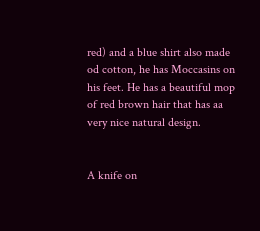red) and a blue shirt also made od cotton, he has Moccasins on his feet. He has a beautiful mop of red brown hair that has aa very nice natural design.


A knife on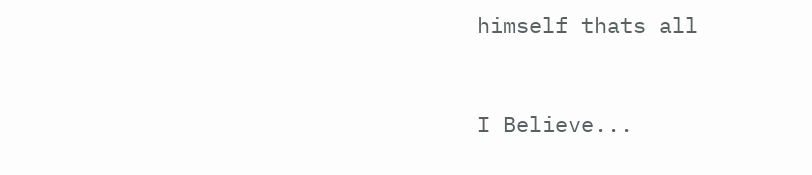himself thats all


I Believe...